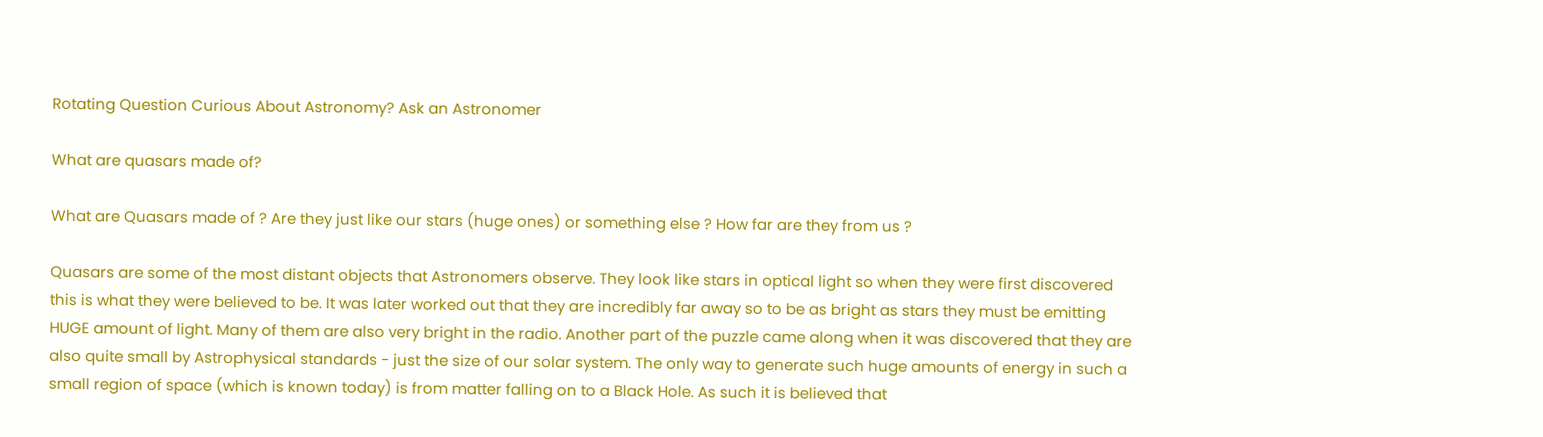Rotating Question Curious About Astronomy? Ask an Astronomer

What are quasars made of?

What are Quasars made of ? Are they just like our stars (huge ones) or something else ? How far are they from us ?

Quasars are some of the most distant objects that Astronomers observe. They look like stars in optical light so when they were first discovered this is what they were believed to be. It was later worked out that they are incredibly far away so to be as bright as stars they must be emitting HUGE amount of light. Many of them are also very bright in the radio. Another part of the puzzle came along when it was discovered that they are also quite small by Astrophysical standards - just the size of our solar system. The only way to generate such huge amounts of energy in such a small region of space (which is known today) is from matter falling on to a Black Hole. As such it is believed that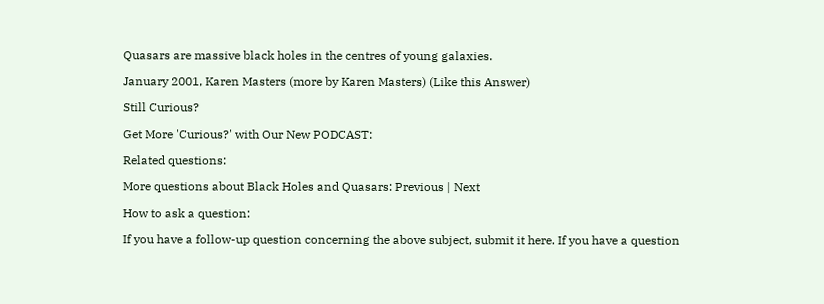Quasars are massive black holes in the centres of young galaxies.

January 2001, Karen Masters (more by Karen Masters) (Like this Answer)

Still Curious?

Get More 'Curious?' with Our New PODCAST:

Related questions:

More questions about Black Holes and Quasars: Previous | Next

How to ask a question:

If you have a follow-up question concerning the above subject, submit it here. If you have a question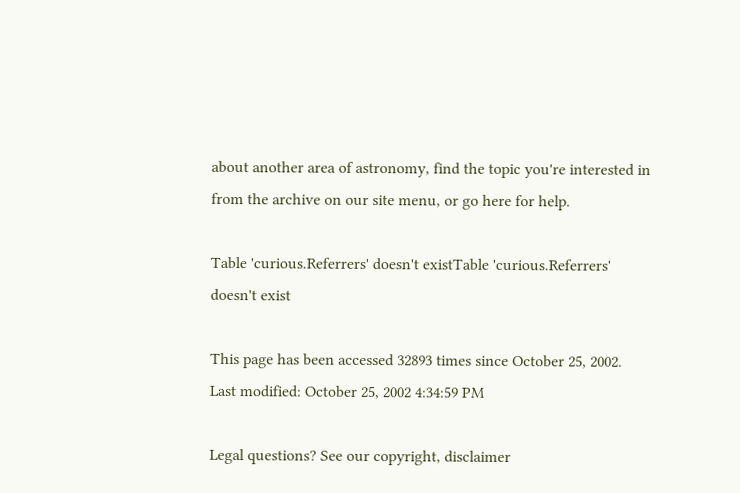about another area of astronomy, find the topic you're interested in from the archive on our site menu, or go here for help.

Table 'curious.Referrers' doesn't existTable 'curious.Referrers' doesn't exist

This page has been accessed 32893 times since October 25, 2002.
Last modified: October 25, 2002 4:34:59 PM

Legal questions? See our copyright, disclaimer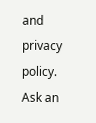and privacy policy.
Ask an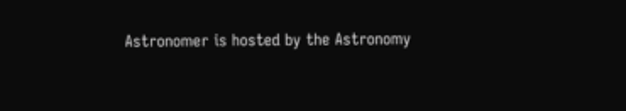Astronomer is hosted by the Astronomy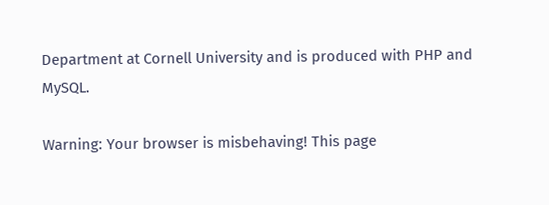Department at Cornell University and is produced with PHP and MySQL.

Warning: Your browser is misbehaving! This page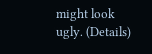might look ugly. (Details)